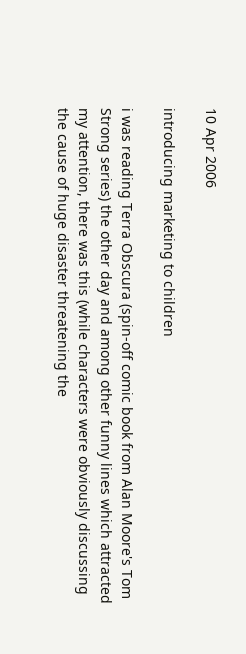10 Apr 2006

introducing marketing to children

i was reading Terra Obscura (spin-off comic book from Alan Moore's Tom Strong series) the other day and among other funny lines which attracted my attention, there was this (while characters were obviously discussing the cause of huge disaster threatening the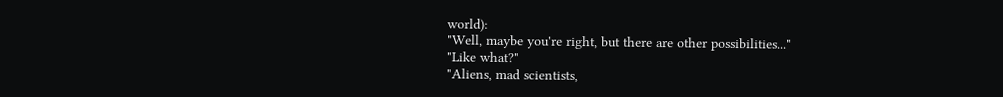world):
"Well, maybe you're right, but there are other possibilities..."
"Like what?"
"Aliens, mad scientists,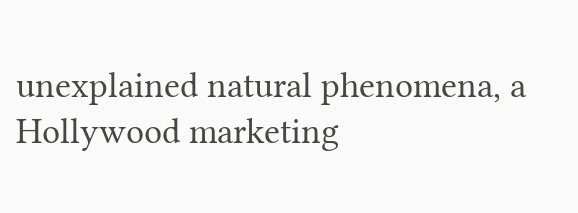unexplained natural phenomena, a Hollywood marketing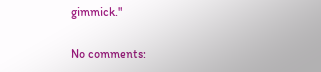gimmick."

No comments: